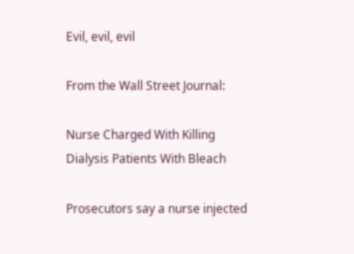Evil, evil, evil

From the Wall Street Journal:

Nurse Charged With Killing Dialysis Patients With Bleach

Prosecutors say a nurse injected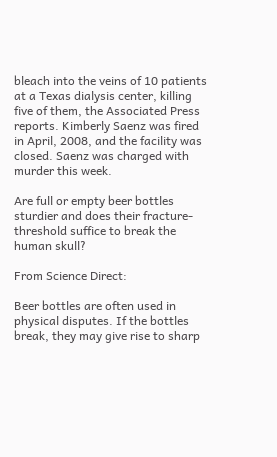bleach into the veins of 10 patients at a Texas dialysis center, killing five of them, the Associated Press reports. Kimberly Saenz was fired in April, 2008, and the facility was closed. Saenz was charged with murder this week.

Are full or empty beer bottles sturdier and does their fracture-threshold suffice to break the human skull?

From Science Direct:

Beer bottles are often used in physical disputes. If the bottles break, they may give rise to sharp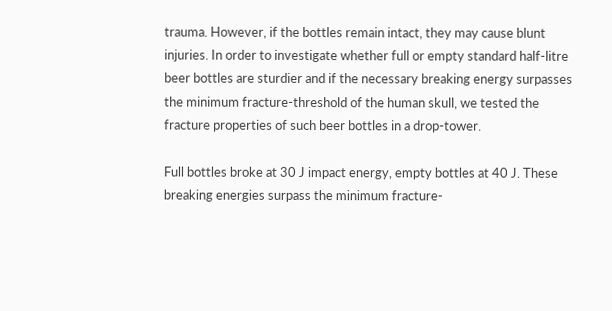trauma. However, if the bottles remain intact, they may cause blunt injuries. In order to investigate whether full or empty standard half-litre beer bottles are sturdier and if the necessary breaking energy surpasses the minimum fracture-threshold of the human skull, we tested the fracture properties of such beer bottles in a drop-tower.

Full bottles broke at 30 J impact energy, empty bottles at 40 J. These breaking energies surpass the minimum fracture-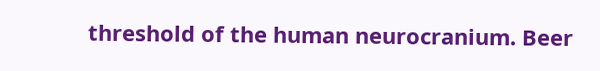threshold of the human neurocranium. Beer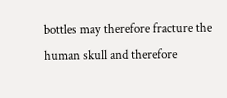bottles may therefore fracture the human skull and therefore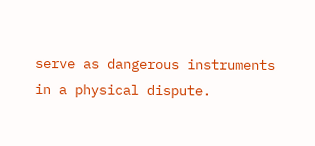serve as dangerous instruments in a physical dispute.